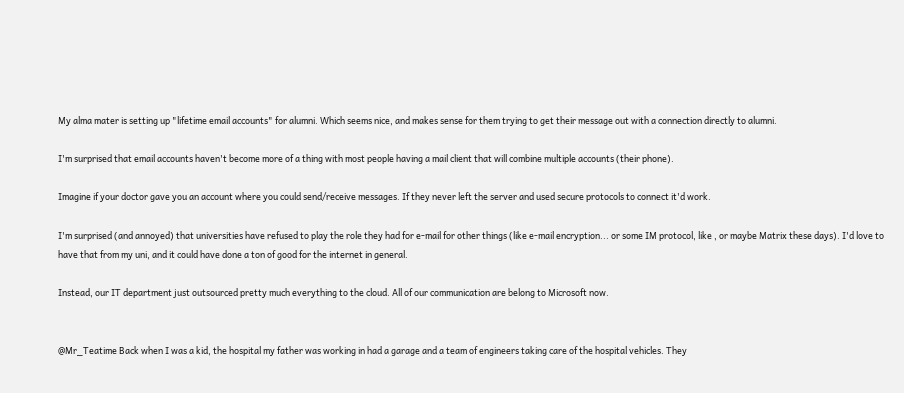My alma mater is setting up "lifetime email accounts" for alumni. Which seems nice, and makes sense for them trying to get their message out with a connection directly to alumni.

I'm surprised that email accounts haven't become more of a thing with most people having a mail client that will combine multiple accounts (their phone).

Imagine if your doctor gave you an account where you could send/receive messages. If they never left the server and used secure protocols to connect it'd work.

I'm surprised (and annoyed) that universities have refused to play the role they had for e-mail for other things (like e-mail encryption... or some IM protocol, like , or maybe Matrix these days). I'd love to have that from my uni, and it could have done a ton of good for the internet in general.

Instead, our IT department just outsourced pretty much everything to the cloud. All of our communication are belong to Microsoft now.


@Mr_Teatime Back when I was a kid, the hospital my father was working in had a garage and a team of engineers taking care of the hospital vehicles. They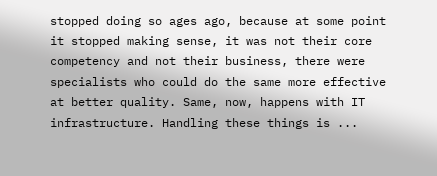stopped doing so ages ago, because at some point it stopped making sense, it was not their core competency and not their business, there were specialists who could do the same more effective at better quality. Same, now, happens with IT infrastructure. Handling these things is ...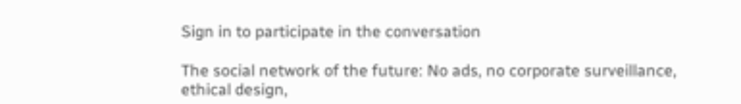Sign in to participate in the conversation

The social network of the future: No ads, no corporate surveillance, ethical design,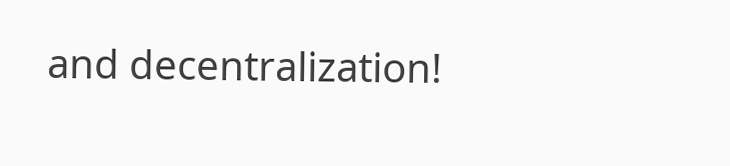and decentralization!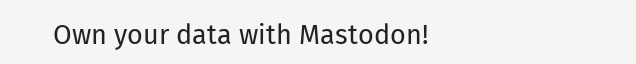Own your data with Mastodon!